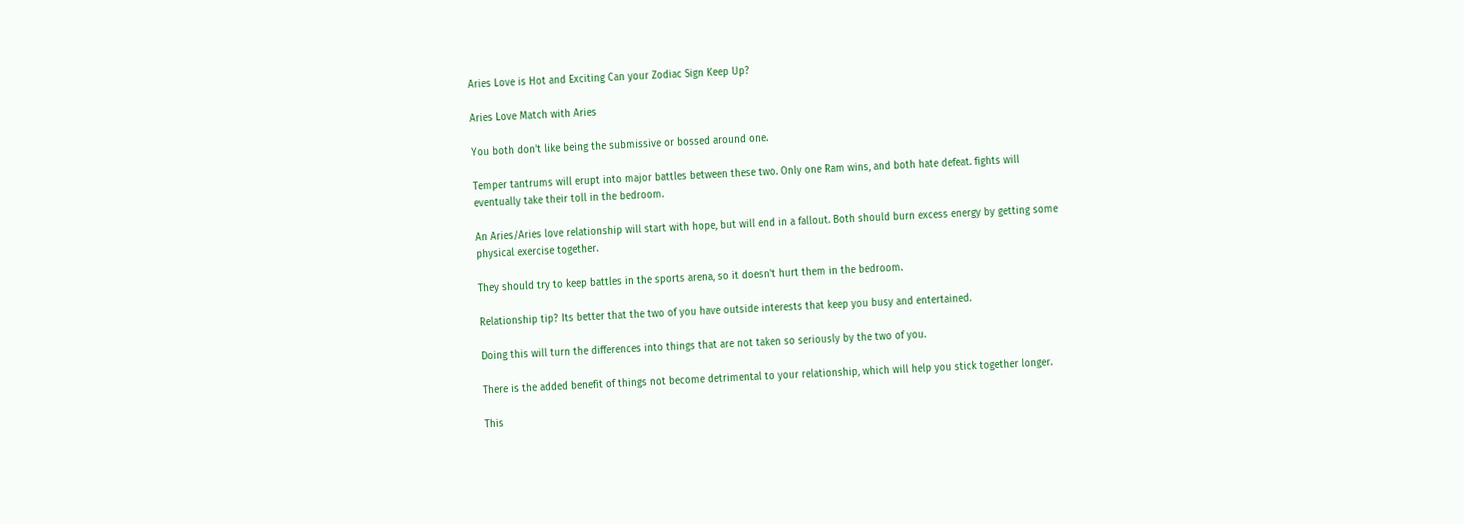Aries Love is Hot and Exciting Can your Zodiac Sign Keep Up?

Aries Love Match with Aries

You both don't like being the submissive or bossed around one.

Temper tantrums will erupt into major battles between these two. Only one Ram wins, and both hate defeat. fights will eventually take their toll in the bedroom.

An Aries/Aries love relationship will start with hope, but will end in a fallout. Both should burn excess energy by getting some physical exercise together.

They should try to keep battles in the sports arena, so it doesn't hurt them in the bedroom.

Relationship tip? Its better that the two of you have outside interests that keep you busy and entertained.

Doing this will turn the differences into things that are not taken so seriously by the two of you.

There is the added benefit of things not become detrimental to your relationship, which will help you stick together longer.

This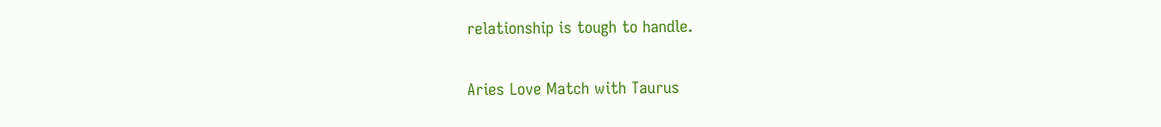relationship is tough to handle.

Aries Love Match with Taurus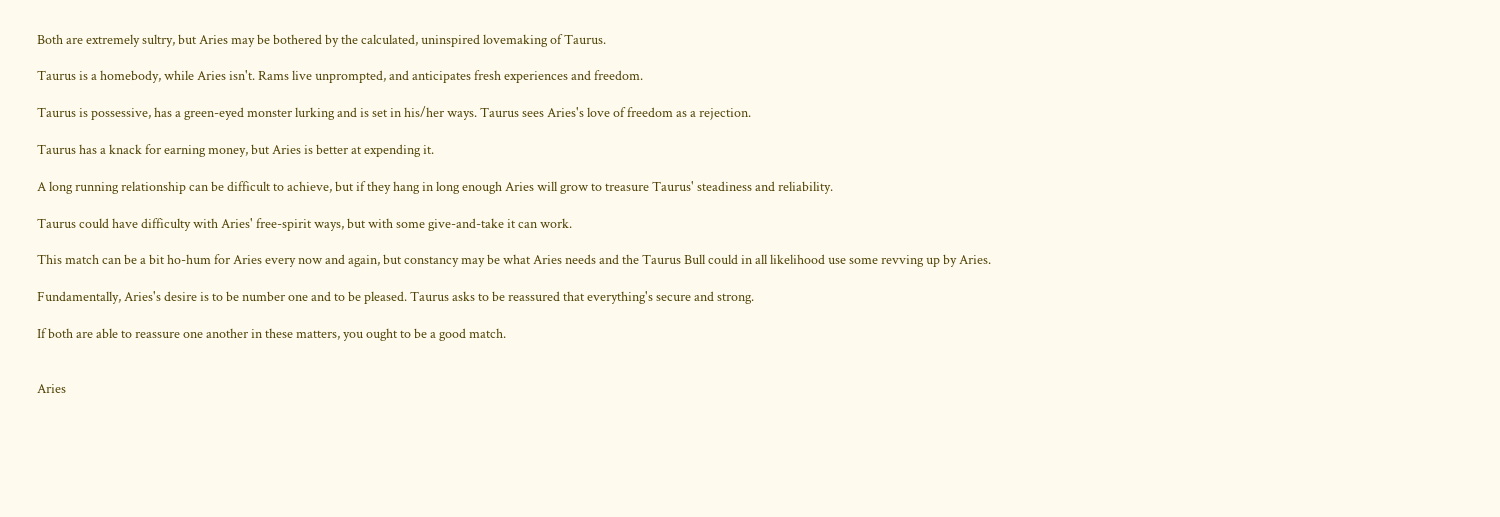Both are extremely sultry, but Aries may be bothered by the calculated, uninspired lovemaking of Taurus.

Taurus is a homebody, while Aries isn't. Rams live unprompted, and anticipates fresh experiences and freedom.

Taurus is possessive, has a green-eyed monster lurking and is set in his/her ways. Taurus sees Aries's love of freedom as a rejection.

Taurus has a knack for earning money, but Aries is better at expending it.

A long running relationship can be difficult to achieve, but if they hang in long enough Aries will grow to treasure Taurus' steadiness and reliability.

Taurus could have difficulty with Aries' free-spirit ways, but with some give-and-take it can work.

This match can be a bit ho-hum for Aries every now and again, but constancy may be what Aries needs and the Taurus Bull could in all likelihood use some revving up by Aries.

Fundamentally, Aries's desire is to be number one and to be pleased. Taurus asks to be reassured that everything's secure and strong.

If both are able to reassure one another in these matters, you ought to be a good match.


Aries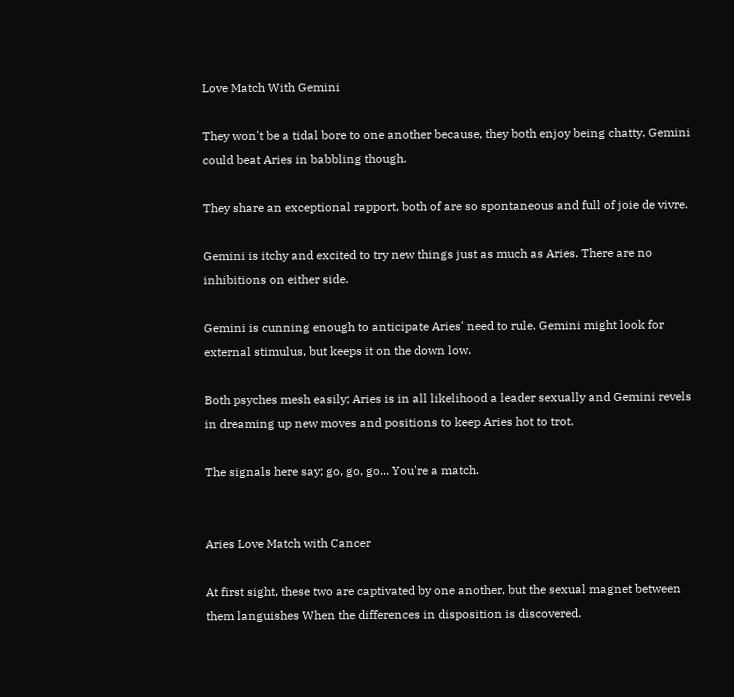Love Match With Gemini

They won't be a tidal bore to one another because, they both enjoy being chatty. Gemini could beat Aries in babbling though.

They share an exceptional rapport, both of are so spontaneous and full of joie de vivre.

Gemini is itchy and excited to try new things just as much as Aries. There are no inhibitions on either side.

Gemini is cunning enough to anticipate Aries' need to rule. Gemini might look for external stimulus, but keeps it on the down low.

Both psyches mesh easily; Aries is in all likelihood a leader sexually and Gemini revels in dreaming up new moves and positions to keep Aries hot to trot.

The signals here say; go, go, go... You're a match.


Aries Love Match with Cancer

At first sight, these two are captivated by one another, but the sexual magnet between them languishes When the differences in disposition is discovered.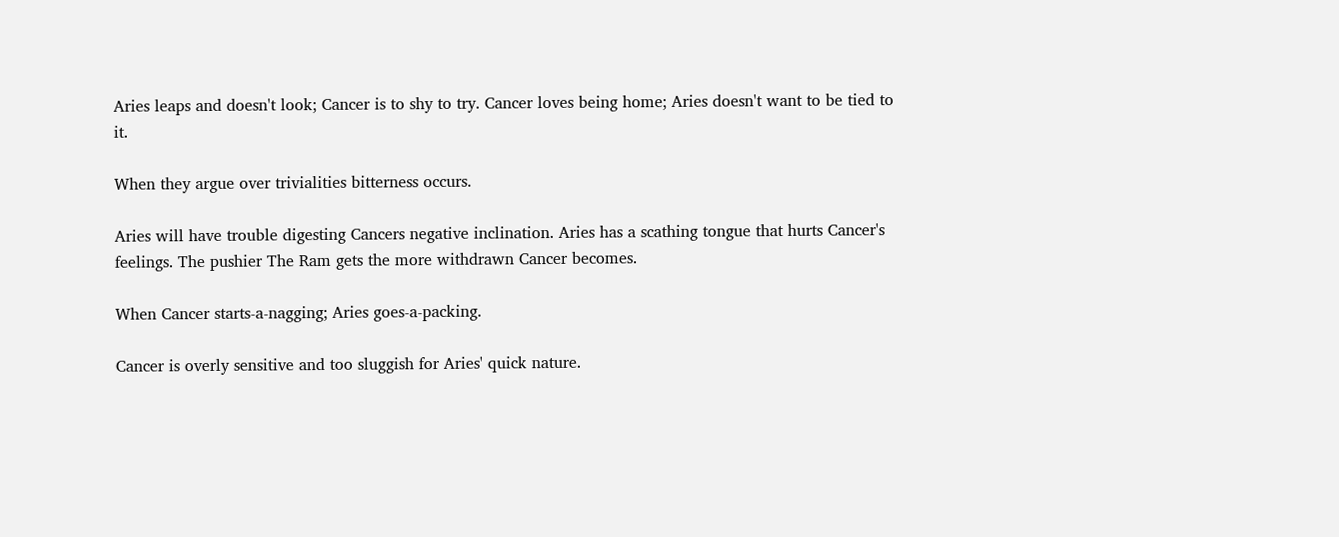Aries leaps and doesn't look; Cancer is to shy to try. Cancer loves being home; Aries doesn't want to be tied to it.

When they argue over trivialities bitterness occurs.

Aries will have trouble digesting Cancers negative inclination. Aries has a scathing tongue that hurts Cancer's feelings. The pushier The Ram gets the more withdrawn Cancer becomes.

When Cancer starts-a-nagging; Aries goes-a-packing.

Cancer is overly sensitive and too sluggish for Aries' quick nature.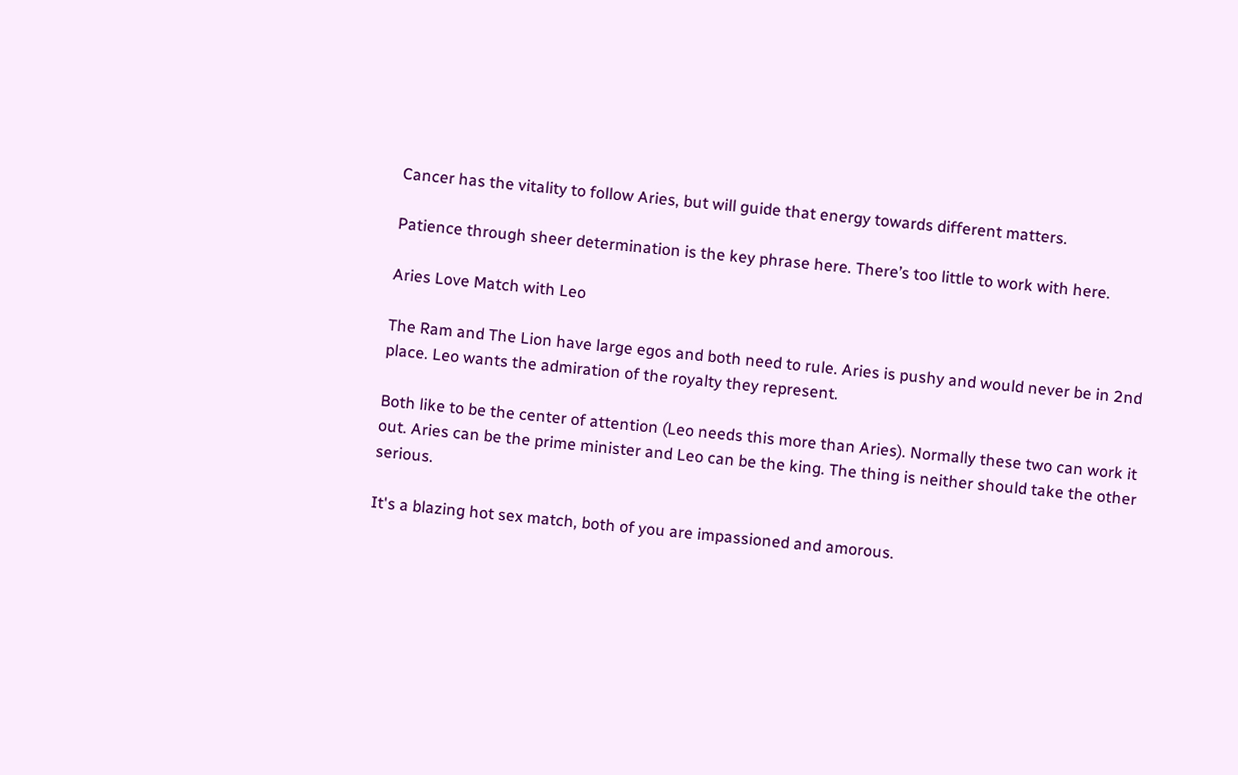Cancer has the vitality to follow Aries, but will guide that energy towards different matters.

Patience through sheer determination is the key phrase here. There’s too little to work with here.

Aries Love Match with Leo

The Ram and The Lion have large egos and both need to rule. Aries is pushy and would never be in 2nd place. Leo wants the admiration of the royalty they represent.

Both like to be the center of attention (Leo needs this more than Aries). Normally these two can work it out. Aries can be the prime minister and Leo can be the king. The thing is neither should take the other serious.

It's a blazing hot sex match, both of you are impassioned and amorous.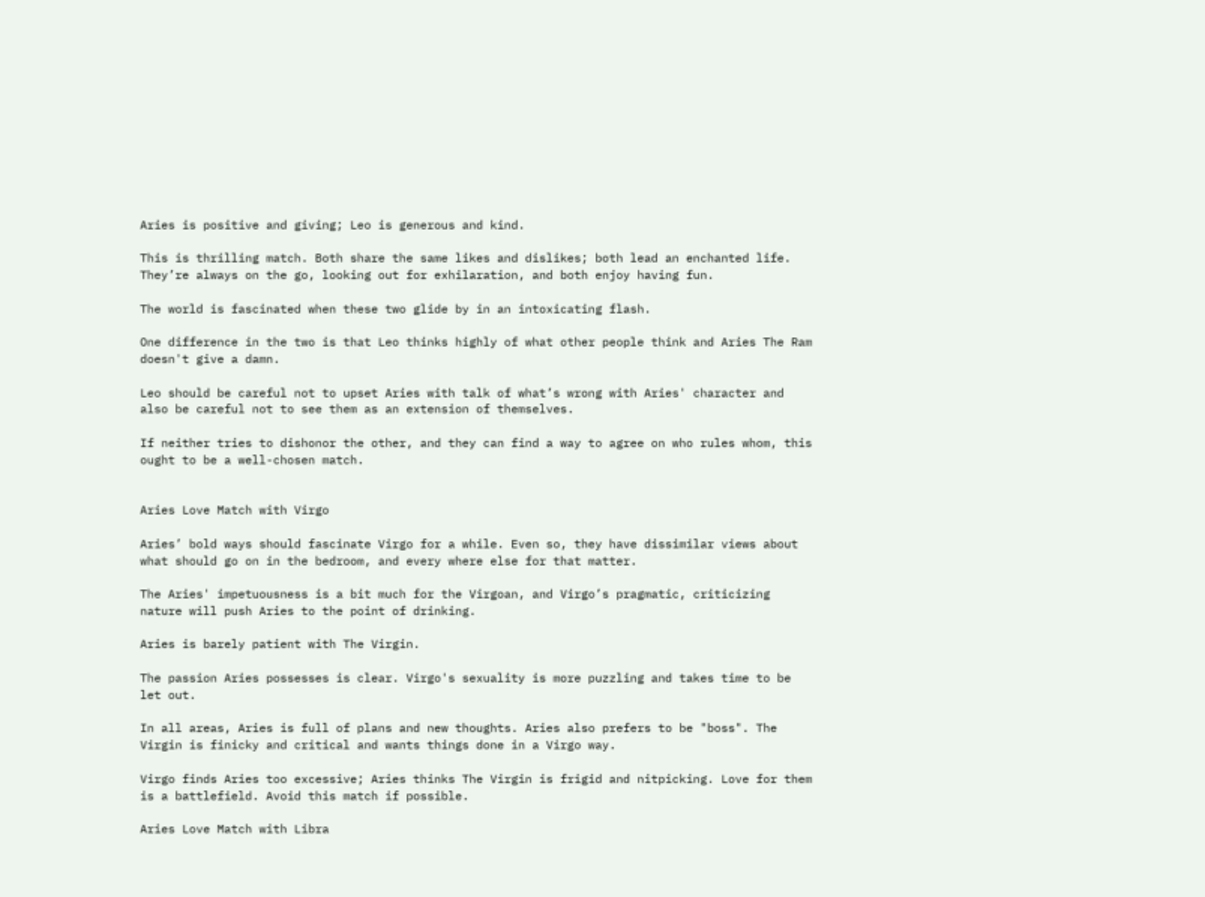Aries is positive and giving; Leo is generous and kind.

This is thrilling match. Both share the same likes and dislikes; both lead an enchanted life. They’re always on the go, looking out for exhilaration, and both enjoy having fun.

The world is fascinated when these two glide by in an intoxicating flash.

One difference in the two is that Leo thinks highly of what other people think and Aries The Ram doesn't give a damn.

Leo should be careful not to upset Aries with talk of what’s wrong with Aries' character and also be careful not to see them as an extension of themselves.

If neither tries to dishonor the other, and they can find a way to agree on who rules whom, this ought to be a well-chosen match.


Aries Love Match with Virgo

Aries’ bold ways should fascinate Virgo for a while. Even so, they have dissimilar views about what should go on in the bedroom, and every where else for that matter.

The Aries' impetuousness is a bit much for the Virgoan, and Virgo’s pragmatic, criticizing nature will push Aries to the point of drinking.

Aries is barely patient with The Virgin.

The passion Aries possesses is clear. Virgo's sexuality is more puzzling and takes time to be let out.

In all areas, Aries is full of plans and new thoughts. Aries also prefers to be "boss". The Virgin is finicky and critical and wants things done in a Virgo way.

Virgo finds Aries too excessive; Aries thinks The Virgin is frigid and nitpicking. Love for them is a battlefield. Avoid this match if possible.

Aries Love Match with Libra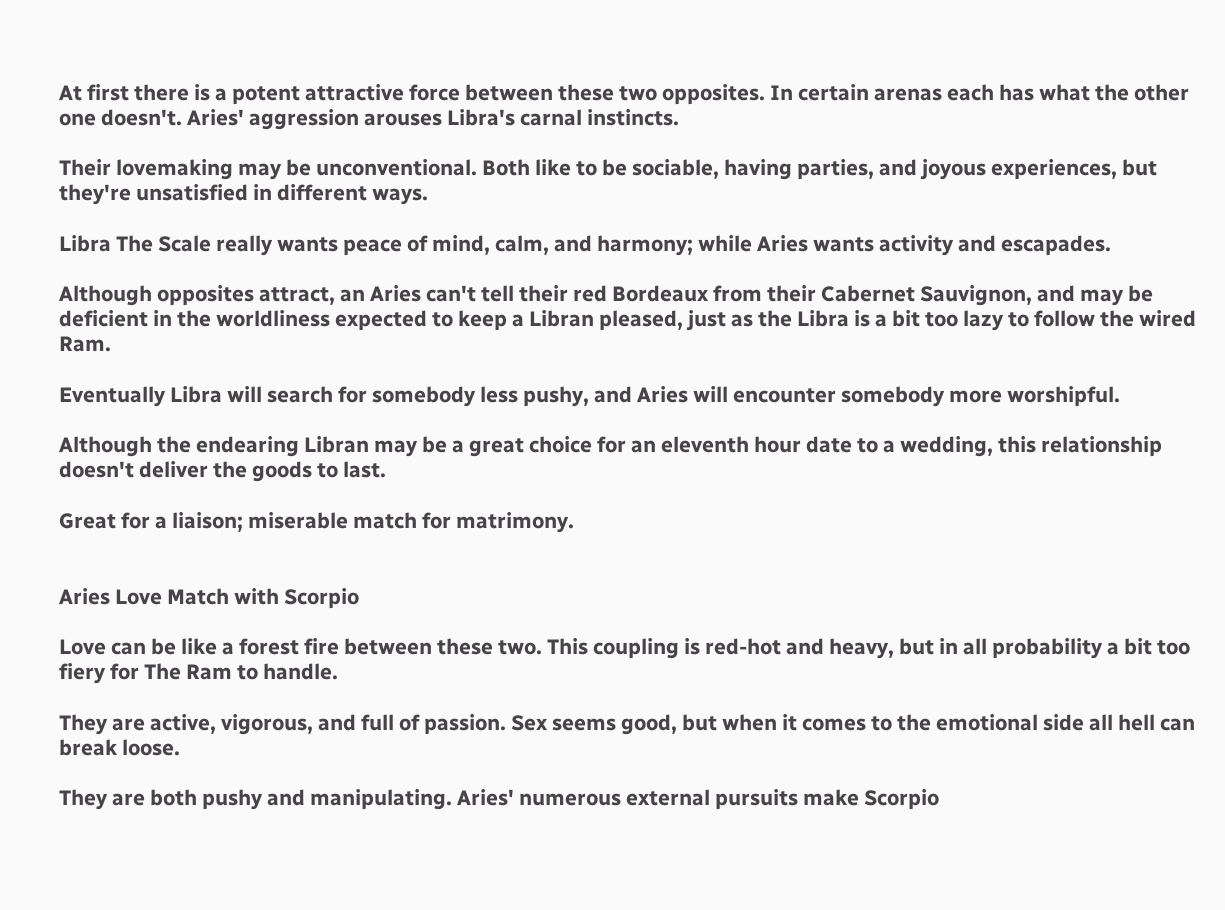At first there is a potent attractive force between these two opposites. In certain arenas each has what the other one doesn't. Aries' aggression arouses Libra's carnal instincts.

Their lovemaking may be unconventional. Both like to be sociable, having parties, and joyous experiences, but they're unsatisfied in different ways.

Libra The Scale really wants peace of mind, calm, and harmony; while Aries wants activity and escapades.

Although opposites attract, an Aries can't tell their red Bordeaux from their Cabernet Sauvignon, and may be deficient in the worldliness expected to keep a Libran pleased, just as the Libra is a bit too lazy to follow the wired Ram.

Eventually Libra will search for somebody less pushy, and Aries will encounter somebody more worshipful.

Although the endearing Libran may be a great choice for an eleventh hour date to a wedding, this relationship doesn't deliver the goods to last.

Great for a liaison; miserable match for matrimony.


Aries Love Match with Scorpio

Love can be like a forest fire between these two. This coupling is red-hot and heavy, but in all probability a bit too fiery for The Ram to handle.

They are active, vigorous, and full of passion. Sex seems good, but when it comes to the emotional side all hell can break loose.

They are both pushy and manipulating. Aries' numerous external pursuits make Scorpio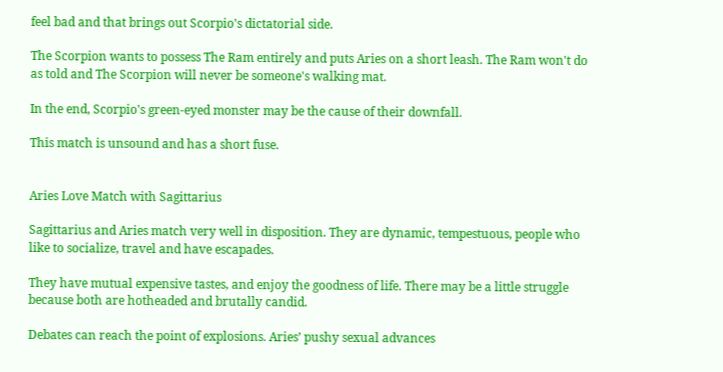feel bad and that brings out Scorpio's dictatorial side.

The Scorpion wants to possess The Ram entirely and puts Aries on a short leash. The Ram won't do as told and The Scorpion will never be someone's walking mat.

In the end, Scorpio's green-eyed monster may be the cause of their downfall.

This match is unsound and has a short fuse.


Aries Love Match with Sagittarius

Sagittarius and Aries match very well in disposition. They are dynamic, tempestuous, people who like to socialize, travel and have escapades.

They have mutual expensive tastes, and enjoy the goodness of life. There may be a little struggle because both are hotheaded and brutally candid.

Debates can reach the point of explosions. Aries’ pushy sexual advances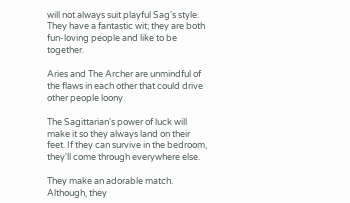will not always suit playful Sag's style. They have a fantastic wit; they are both fun-loving people and like to be together.

Aries and The Archer are unmindful of the flaws in each other that could drive other people loony.

The Sagittarian's power of luck will make it so they always land on their feet. If they can survive in the bedroom, they'll come through everywhere else.

They make an adorable match. Although, they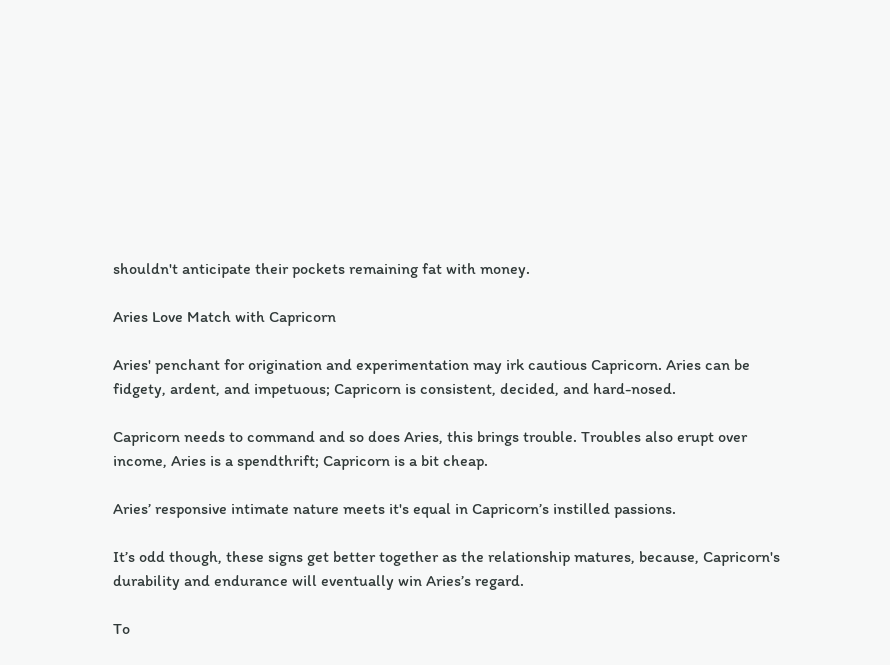shouldn't anticipate their pockets remaining fat with money.

Aries Love Match with Capricorn

Aries' penchant for origination and experimentation may irk cautious Capricorn. Aries can be fidgety, ardent, and impetuous; Capricorn is consistent, decided, and hard-nosed.

Capricorn needs to command and so does Aries, this brings trouble. Troubles also erupt over income, Aries is a spendthrift; Capricorn is a bit cheap.

Aries’ responsive intimate nature meets it's equal in Capricorn’s instilled passions.

It’s odd though, these signs get better together as the relationship matures, because, Capricorn's durability and endurance will eventually win Aries’s regard.

To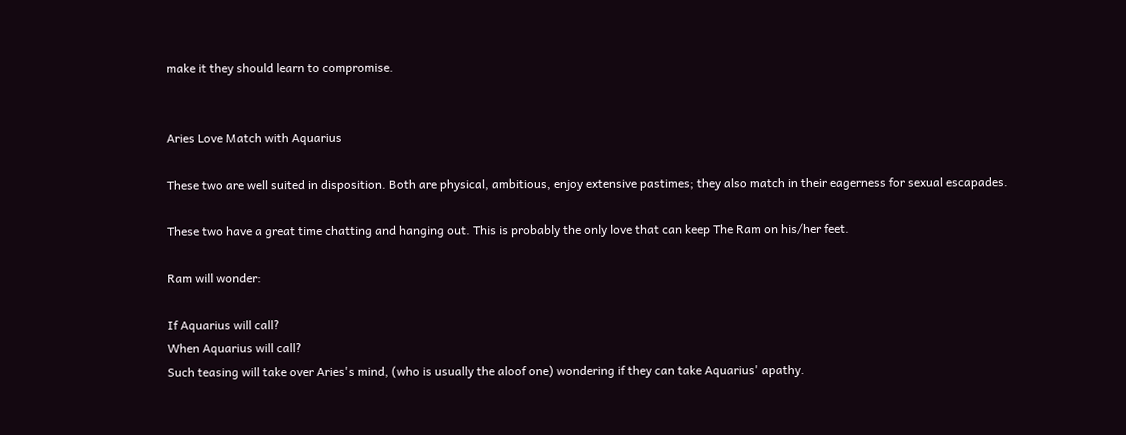make it they should learn to compromise.


Aries Love Match with Aquarius

These two are well suited in disposition. Both are physical, ambitious, enjoy extensive pastimes; they also match in their eagerness for sexual escapades.

These two have a great time chatting and hanging out. This is probably the only love that can keep The Ram on his/her feet.

Ram will wonder:

If Aquarius will call?
When Aquarius will call?
Such teasing will take over Aries's mind, (who is usually the aloof one) wondering if they can take Aquarius' apathy.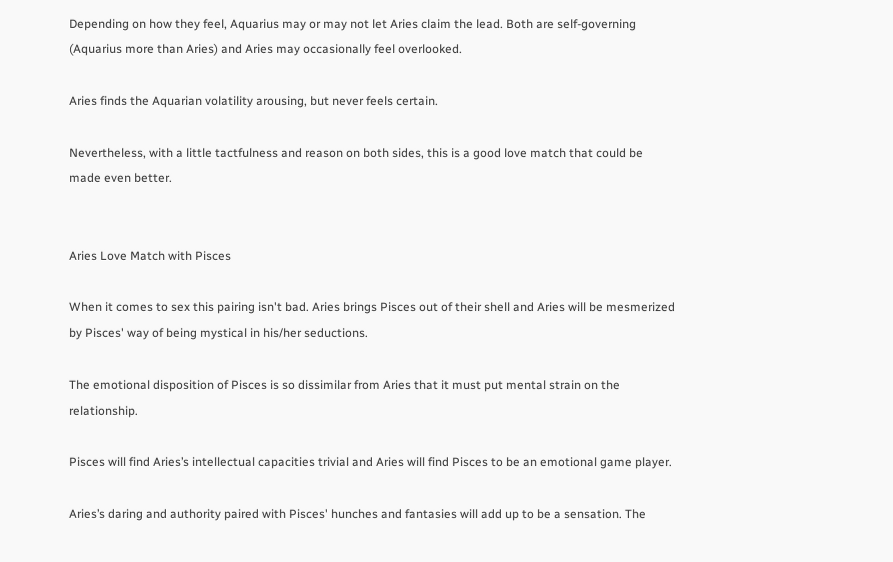Depending on how they feel, Aquarius may or may not let Aries claim the lead. Both are self-governing (Aquarius more than Aries) and Aries may occasionally feel overlooked.

Aries finds the Aquarian volatility arousing, but never feels certain.

Nevertheless, with a little tactfulness and reason on both sides, this is a good love match that could be made even better.


Aries Love Match with Pisces

When it comes to sex this pairing isn't bad. Aries brings Pisces out of their shell and Aries will be mesmerized by Pisces' way of being mystical in his/her seductions.

The emotional disposition of Pisces is so dissimilar from Aries that it must put mental strain on the relationship.

Pisces will find Aries’s intellectual capacities trivial and Aries will find Pisces to be an emotional game player.

Aries’s daring and authority paired with Pisces' hunches and fantasies will add up to be a sensation. The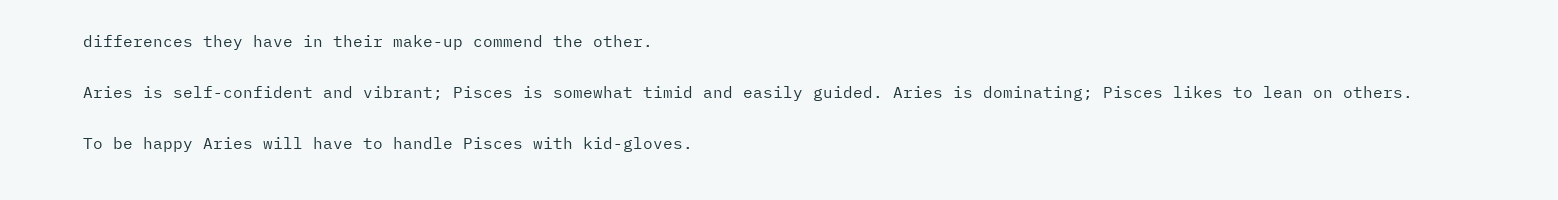differences they have in their make-up commend the other.

Aries is self-confident and vibrant; Pisces is somewhat timid and easily guided. Aries is dominating; Pisces likes to lean on others.

To be happy Aries will have to handle Pisces with kid-gloves.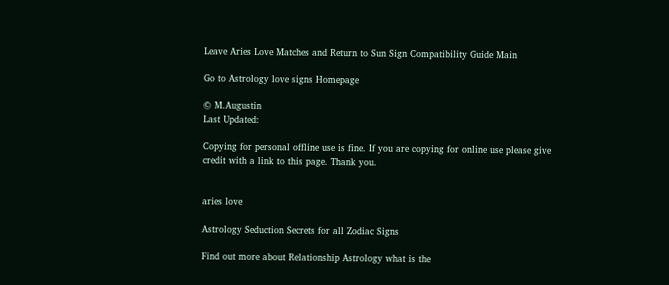Leave Aries Love Matches and Return to Sun Sign Compatibility Guide Main

Go to Astrology love signs Homepage

© M.Augustin
Last Updated:

Copying for personal offline use is fine. If you are copying for online use please give credit with a link to this page. Thank you.


aries love

Astrology Seduction Secrets for all Zodiac Signs

Find out more about Relationship Astrology what is the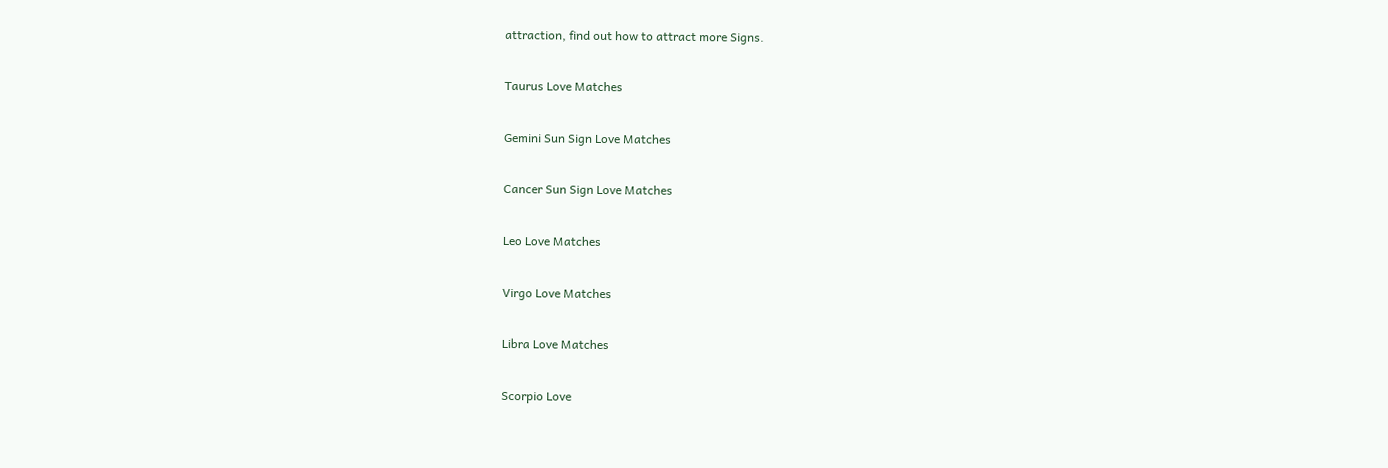attraction, find out how to attract more Signs.

Taurus Love Matches

Gemini Sun Sign Love Matches

Cancer Sun Sign Love Matches

Leo Love Matches

Virgo Love Matches

Libra Love Matches

Scorpio Love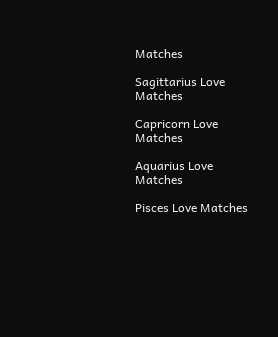Matches

Sagittarius Love Matches

Capricorn Love Matches

Aquarius Love Matches

Pisces Love Matches